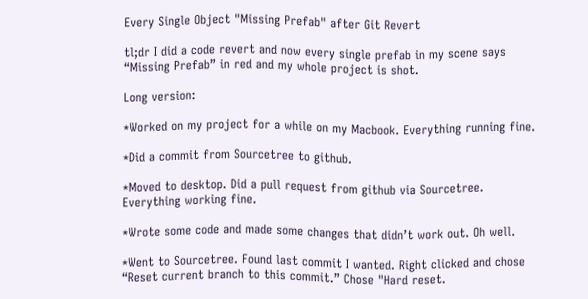Every Single Object "Missing Prefab" after Git Revert

tl;dr I did a code revert and now every single prefab in my scene says “Missing Prefab” in red and my whole project is shot.

Long version:

*Worked on my project for a while on my Macbook. Everything running fine.

*Did a commit from Sourcetree to github.

*Moved to desktop. Did a pull request from github via Sourcetree. Everything working fine.

*Wrote some code and made some changes that didn’t work out. Oh well.

*Went to Sourcetree. Found last commit I wanted. Right clicked and chose “Reset current branch to this commit.” Chose "Hard reset.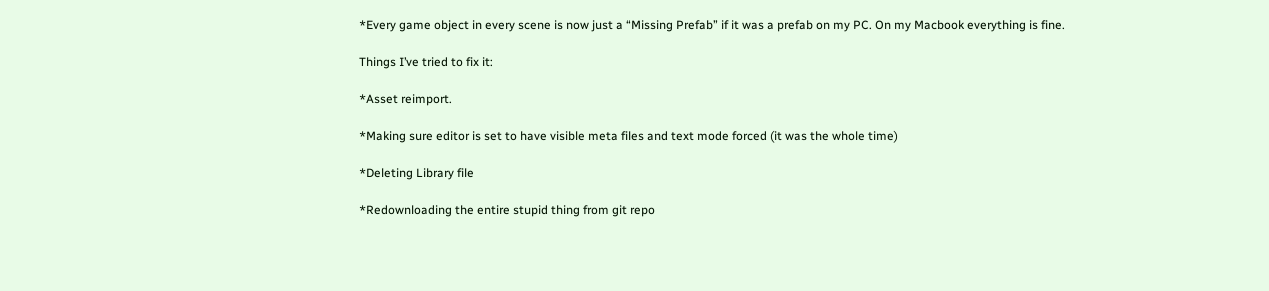*Every game object in every scene is now just a “Missing Prefab” if it was a prefab on my PC. On my Macbook everything is fine.

Things I’ve tried to fix it:

*Asset reimport.

*Making sure editor is set to have visible meta files and text mode forced (it was the whole time)

*Deleting Library file

*Redownloading the entire stupid thing from git repo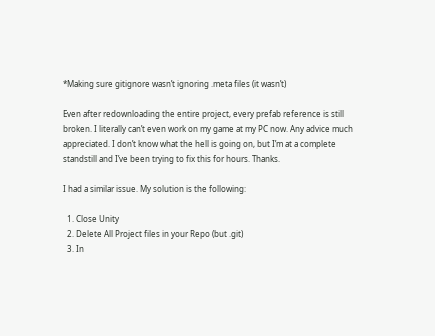*Making sure gitignore wasn’t ignoring .meta files (it wasn’t)

Even after redownloading the entire project, every prefab reference is still broken. I literally can’t even work on my game at my PC now. Any advice much appreciated. I don’t know what the hell is going on, but I’m at a complete standstill and I’ve been trying to fix this for hours. Thanks.

I had a similar issue. My solution is the following:

  1. Close Unity
  2. Delete All Project files in your Repo (but .git)
  3. In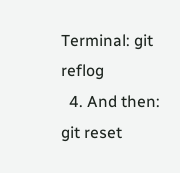Terminal: git reflog
  4. And then: git reset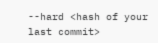--hard <hash of your last commit>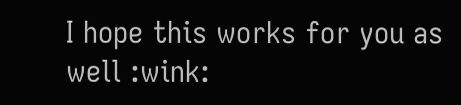I hope this works for you as well :wink: